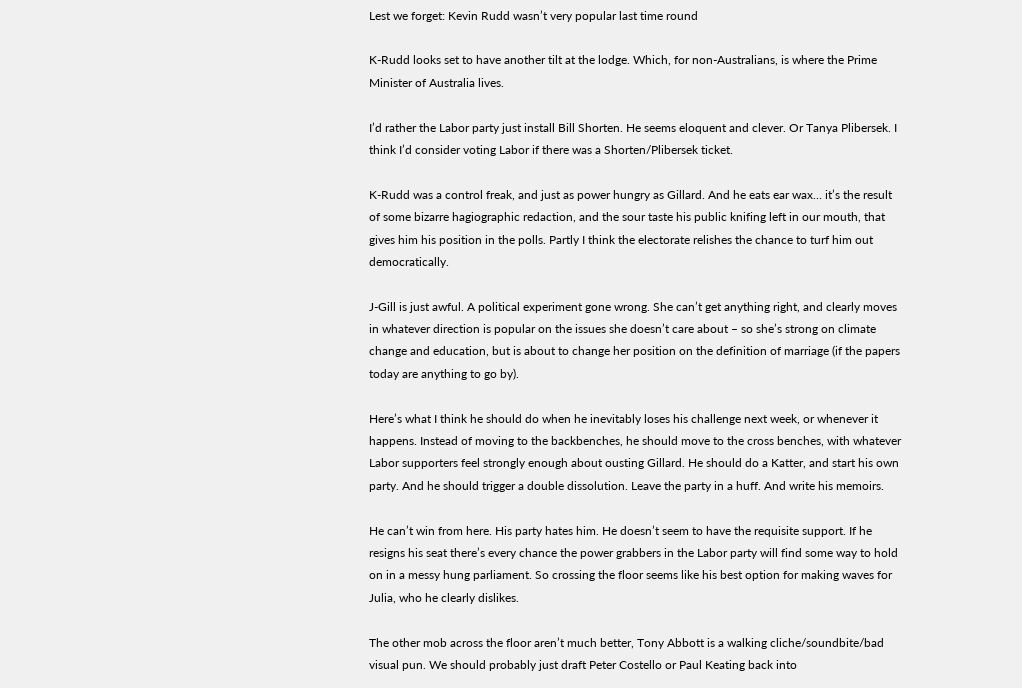Lest we forget: Kevin Rudd wasn’t very popular last time round

K-Rudd looks set to have another tilt at the lodge. Which, for non-Australians, is where the Prime Minister of Australia lives.

I’d rather the Labor party just install Bill Shorten. He seems eloquent and clever. Or Tanya Plibersek. I think I’d consider voting Labor if there was a Shorten/Plibersek ticket.

K-Rudd was a control freak, and just as power hungry as Gillard. And he eats ear wax… it’s the result of some bizarre hagiographic redaction, and the sour taste his public knifing left in our mouth, that gives him his position in the polls. Partly I think the electorate relishes the chance to turf him out democratically.

J-Gill is just awful. A political experiment gone wrong. She can’t get anything right, and clearly moves in whatever direction is popular on the issues she doesn’t care about – so she’s strong on climate change and education, but is about to change her position on the definition of marriage (if the papers today are anything to go by).

Here’s what I think he should do when he inevitably loses his challenge next week, or whenever it happens. Instead of moving to the backbenches, he should move to the cross benches, with whatever Labor supporters feel strongly enough about ousting Gillard. He should do a Katter, and start his own party. And he should trigger a double dissolution. Leave the party in a huff. And write his memoirs.

He can’t win from here. His party hates him. He doesn’t seem to have the requisite support. If he resigns his seat there’s every chance the power grabbers in the Labor party will find some way to hold on in a messy hung parliament. So crossing the floor seems like his best option for making waves for Julia, who he clearly dislikes.

The other mob across the floor aren’t much better, Tony Abbott is a walking cliche/soundbite/bad visual pun. We should probably just draft Peter Costello or Paul Keating back into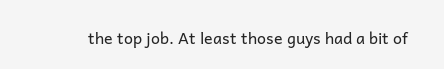the top job. At least those guys had a bit of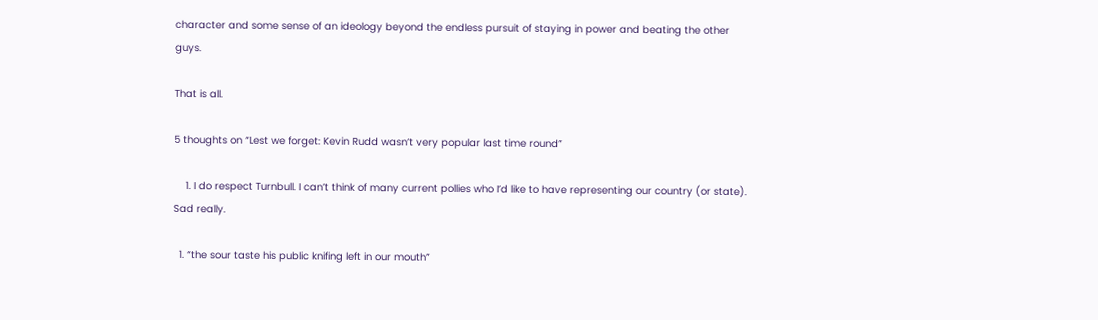character and some sense of an ideology beyond the endless pursuit of staying in power and beating the other guys.

That is all.

5 thoughts on “Lest we forget: Kevin Rudd wasn’t very popular last time round”

    1. I do respect Turnbull. I can’t think of many current pollies who I’d like to have representing our country (or state). Sad really.

  1. “the sour taste his public knifing left in our mouth”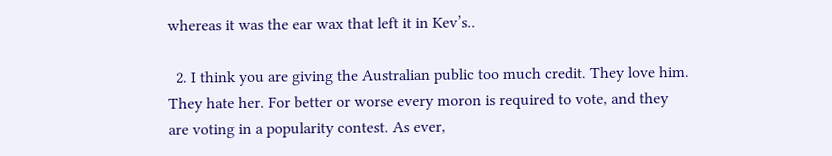whereas it was the ear wax that left it in Kev’s..

  2. I think you are giving the Australian public too much credit. They love him. They hate her. For better or worse every moron is required to vote, and they are voting in a popularity contest. As ever,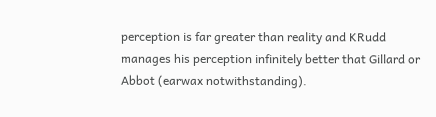perception is far greater than reality and KRudd manages his perception infinitely better that Gillard or Abbot (earwax notwithstanding).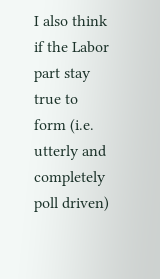I also think if the Labor part stay true to form (i.e. utterly and completely poll driven)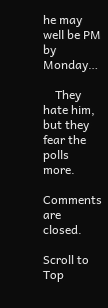he may well be PM by Monday…

    They hate him, but they fear the polls more.

Comments are closed.

Scroll to Top